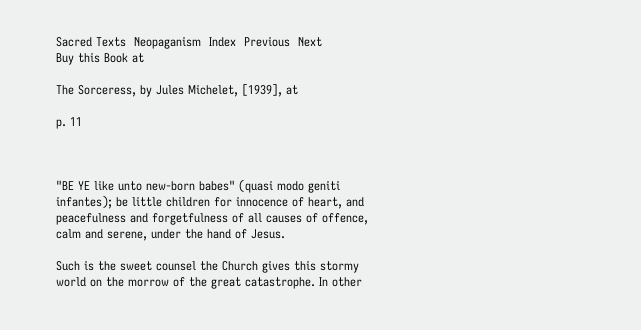Sacred Texts  Neopaganism  Index  Previous  Next
Buy this Book at

The Sorceress, by Jules Michelet, [1939], at

p. 11



"BE YE like unto new-born babes" (quasi modo geniti infantes); be little children for innocence of heart, and peacefulness and forgetfulness of all causes of offence, calm and serene, under the hand of Jesus.

Such is the sweet counsel the Church gives this stormy world on the morrow of the great catastrophe. In other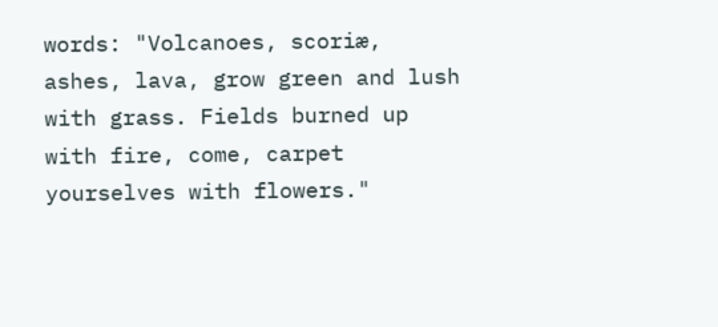words: "Volcanoes, scoriæ, ashes, lava, grow green and lush with grass. Fields burned up with fire, come, carpet yourselves with flowers."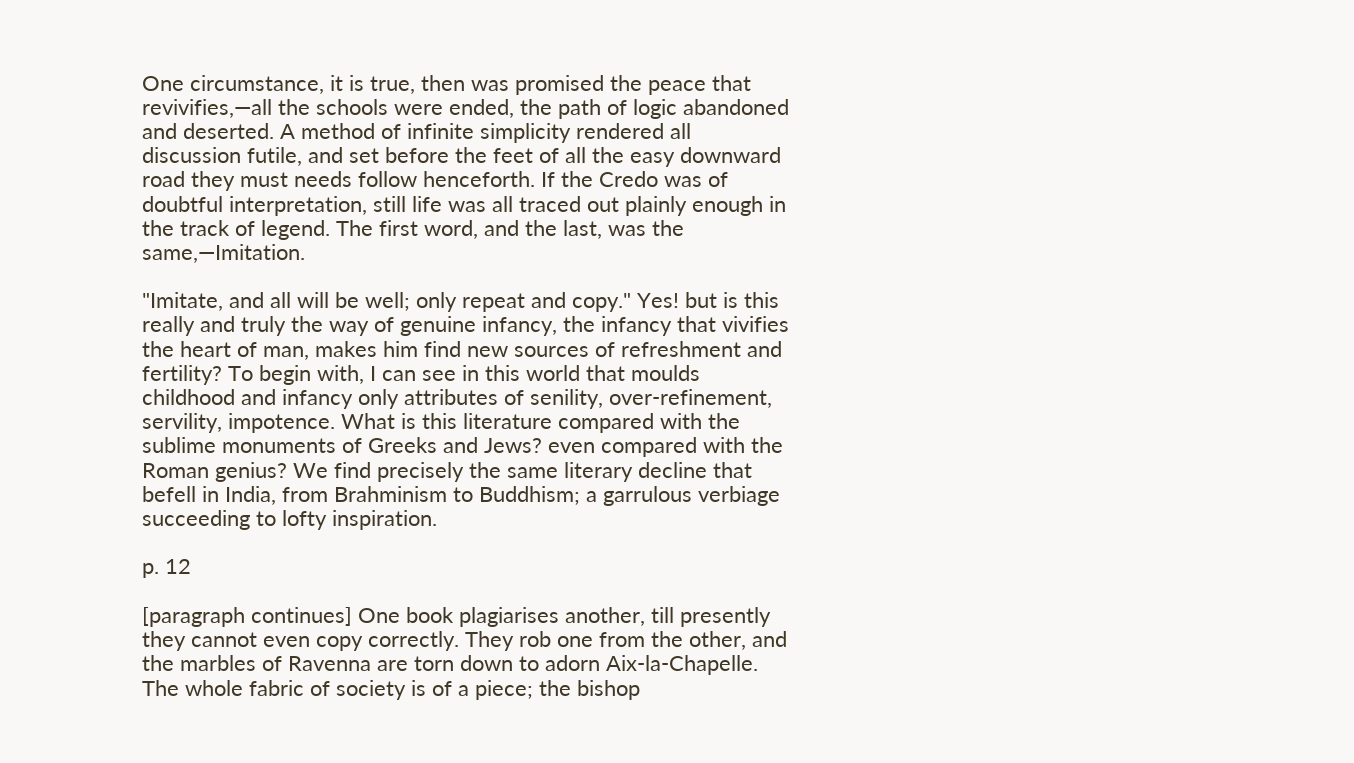One circumstance, it is true, then was promised the peace that revivifies,—all the schools were ended, the path of logic abandoned and deserted. A method of infinite simplicity rendered all discussion futile, and set before the feet of all the easy downward road they must needs follow henceforth. If the Credo was of doubtful interpretation, still life was all traced out plainly enough in the track of legend. The first word, and the last, was the same,—Imitation.

"Imitate, and all will be well; only repeat and copy." Yes! but is this really and truly the way of genuine infancy, the infancy that vivifies the heart of man, makes him find new sources of refreshment and fertility? To begin with, I can see in this world that moulds childhood and infancy only attributes of senility, over-refinement, servility, impotence. What is this literature compared with the sublime monuments of Greeks and Jews? even compared with the Roman genius? We find precisely the same literary decline that befell in India, from Brahminism to Buddhism; a garrulous verbiage succeeding to lofty inspiration.

p. 12

[paragraph continues] One book plagiarises another, till presently they cannot even copy correctly. They rob one from the other, and the marbles of Ravenna are torn down to adorn Aix-la-Chapelle. The whole fabric of society is of a piece; the bishop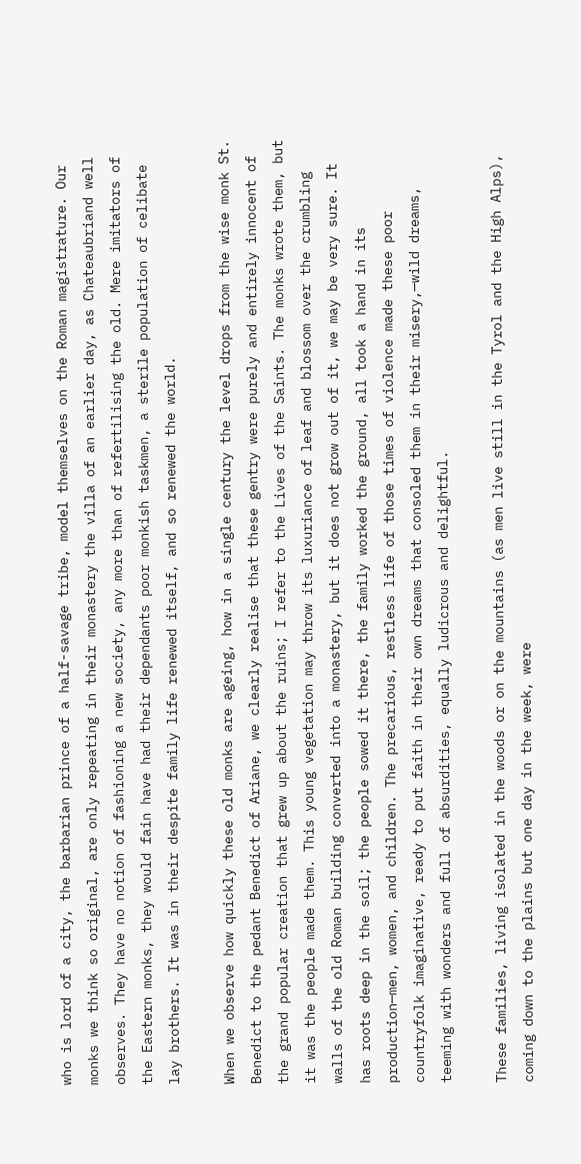who is lord of a city, the barbarian prince of a half-savage tribe, model themselves on the Roman magistrature. Our monks we think so original, are only repeating in their monastery the villa of an earlier day, as Chateaubriand well observes. They have no notion of fashioning a new society, any more than of refertilising the old. Mere imitators of the Eastern monks, they would fain have had their dependants poor monkish taskmen, a sterile population of celibate lay brothers. It was in their despite family life renewed itself, and so renewed the world.

When we observe how quickly these old monks are ageing, how in a single century the level drops from the wise monk St. Benedict to the pedant Benedict of Ariane, we clearly realise that these gentry were purely and entirely innocent of the grand popular creation that grew up about the ruins; I refer to the Lives of the Saints. The monks wrote them, but it was the people made them. This young vegetation may throw its luxuriance of leaf and blossom over the crumbling walls of the old Roman building converted into a monastery, but it does not grow out of it, we may be very sure. It has roots deep in the soil; the people sowed it there, the family worked the ground, all took a hand in its production—men, women, and children. The precarious, restless life of those times of violence made these poor countryfolk imaginative, ready to put faith in their own dreams that consoled them in their misery,—wild dreams, teeming with wonders and full of absurdities, equally ludicrous and delightful.

These families, living isolated in the woods or on the mountains (as men live still in the Tyrol and the High Alps), coming down to the plains but one day in the week, were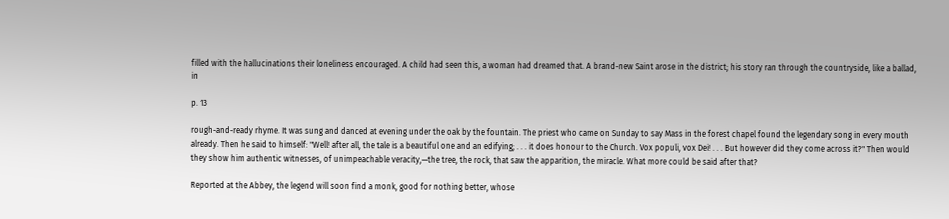filled with the hallucinations their loneliness encouraged. A child had seen this, a woman had dreamed that. A brand-new Saint arose in the district; his story ran through the countryside, like a ballad, in

p. 13

rough-and-ready rhyme. It was sung and danced at evening under the oak by the fountain. The priest who came on Sunday to say Mass in the forest chapel found the legendary song in every mouth already. Then he said to himself: "Well! after all, the tale is a beautiful one and an edifying; . . . it does honour to the Church. Vox populi, vox Dei! . . . But however did they come across it?" Then would they show him authentic witnesses, of unimpeachable veracity,—the tree, the rock, that saw the apparition, the miracle. What more could be said after that?

Reported at the Abbey, the legend will soon find a monk, good for nothing better, whose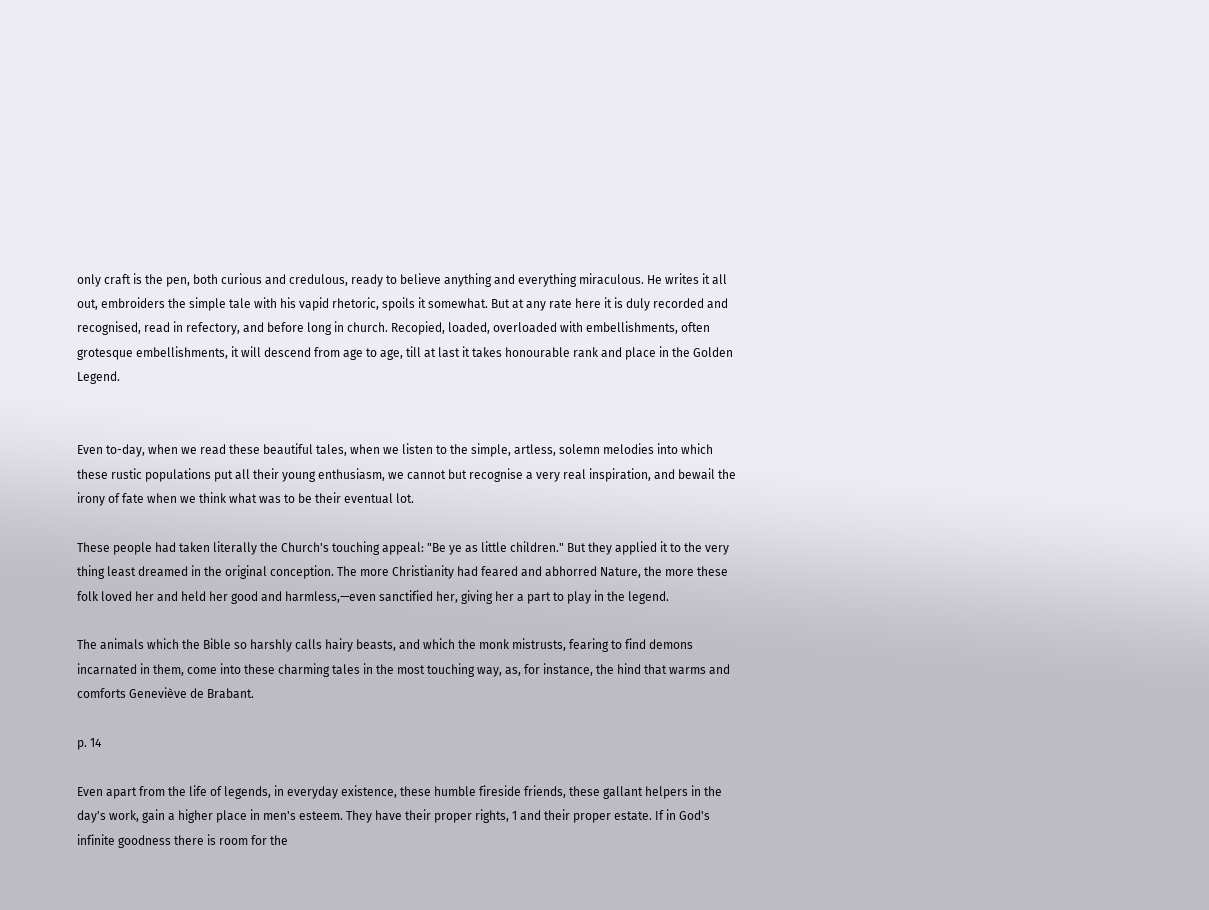only craft is the pen, both curious and credulous, ready to believe anything and everything miraculous. He writes it all out, embroiders the simple tale with his vapid rhetoric, spoils it somewhat. But at any rate here it is duly recorded and recognised, read in refectory, and before long in church. Recopied, loaded, overloaded with embellishments, often grotesque embellishments, it will descend from age to age, till at last it takes honourable rank and place in the Golden Legend.


Even to-day, when we read these beautiful tales, when we listen to the simple, artless, solemn melodies into which these rustic populations put all their young enthusiasm, we cannot but recognise a very real inspiration, and bewail the irony of fate when we think what was to be their eventual lot.

These people had taken literally the Church's touching appeal: "Be ye as little children." But they applied it to the very thing least dreamed in the original conception. The more Christianity had feared and abhorred Nature, the more these folk loved her and held her good and harmless,—even sanctified her, giving her a part to play in the legend.

The animals which the Bible so harshly calls hairy beasts, and which the monk mistrusts, fearing to find demons incarnated in them, come into these charming tales in the most touching way, as, for instance, the hind that warms and comforts Geneviève de Brabant.

p. 14

Even apart from the life of legends, in everyday existence, these humble fireside friends, these gallant helpers in the day's work, gain a higher place in men's esteem. They have their proper rights, 1 and their proper estate. If in God's infinite goodness there is room for the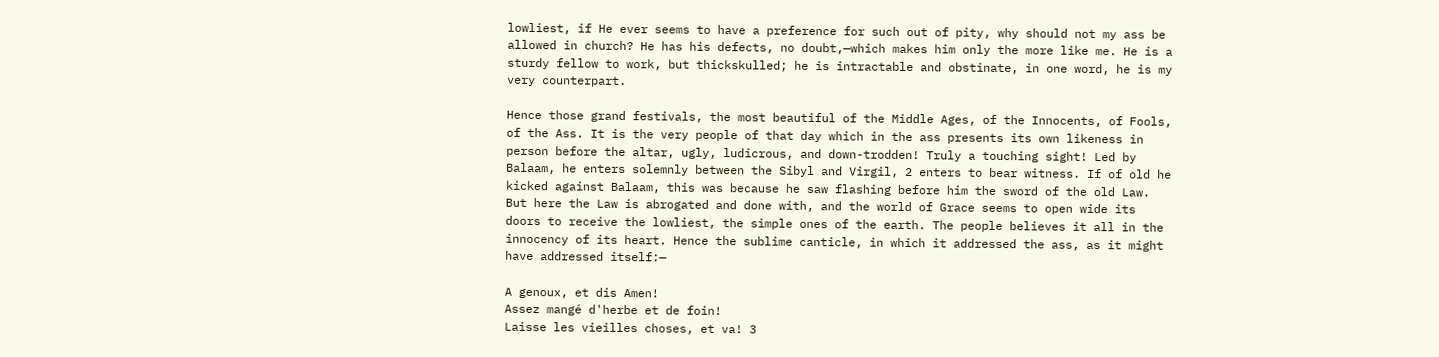lowliest, if He ever seems to have a preference for such out of pity, why should not my ass be allowed in church? He has his defects, no doubt,—which makes him only the more like me. He is a sturdy fellow to work, but thickskulled; he is intractable and obstinate, in one word, he is my very counterpart.

Hence those grand festivals, the most beautiful of the Middle Ages, of the Innocents, of Fools, of the Ass. It is the very people of that day which in the ass presents its own likeness in person before the altar, ugly, ludicrous, and down-trodden! Truly a touching sight! Led by Balaam, he enters solemnly between the Sibyl and Virgil, 2 enters to bear witness. If of old he kicked against Balaam, this was because he saw flashing before him the sword of the old Law. But here the Law is abrogated and done with, and the world of Grace seems to open wide its doors to receive the lowliest, the simple ones of the earth. The people believes it all in the innocency of its heart. Hence the sublime canticle, in which it addressed the ass, as it might have addressed itself:—

A genoux, et dis Amen!
Assez mangé d'herbe et de foin!
Laisse les vieilles choses, et va! 3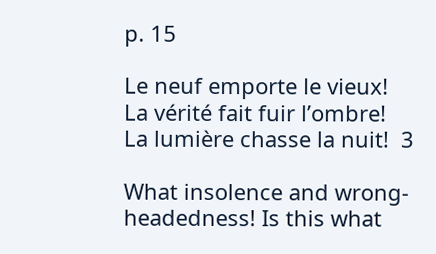p. 15

Le neuf emporte le vieux!
La vérité fait fuir l’ombre!
La lumière chasse la nuit!  3

What insolence and wrong-headedness! Is this what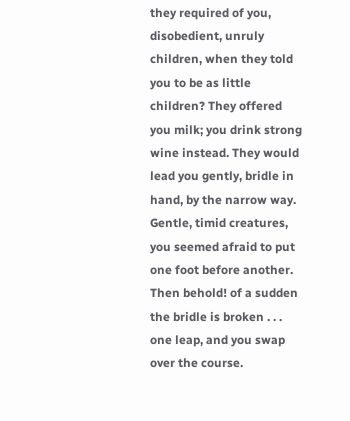they required of you, disobedient, unruly children, when they told you to be as little children? They offered you milk; you drink strong wine instead. They would lead you gently, bridle in hand, by the narrow way. Gentle, timid creatures, you seemed afraid to put one foot before another. Then behold! of a sudden the bridle is broken . . . one leap, and you swap over the course.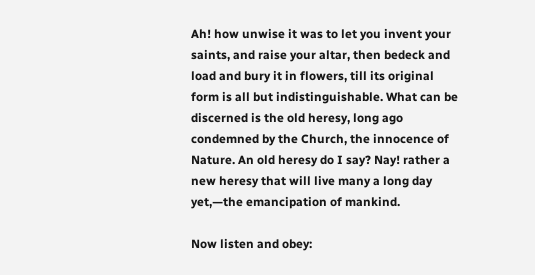Ah! how unwise it was to let you invent your saints, and raise your altar, then bedeck and load and bury it in flowers, till its original form is all but indistinguishable. What can be discerned is the old heresy, long ago condemned by the Church, the innocence of Nature. An old heresy do I say? Nay! rather a new heresy that will live many a long day yet,—the emancipation of mankind.

Now listen and obey: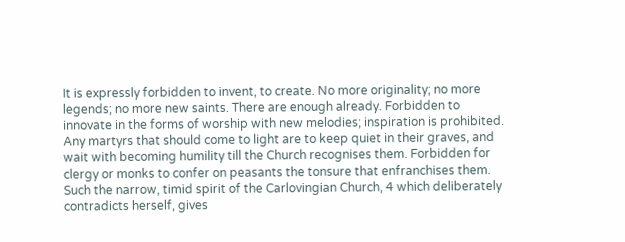It is expressly forbidden to invent, to create. No more originality; no more legends; no more new saints. There are enough already. Forbidden to innovate in the forms of worship with new melodies; inspiration is prohibited. Any martyrs that should come to light are to keep quiet in their graves, and wait with becoming humility till the Church recognises them. Forbidden for clergy or monks to confer on peasants the tonsure that enfranchises them. Such the narrow, timid spirit of the Carlovingian Church, 4 which deliberately contradicts herself, gives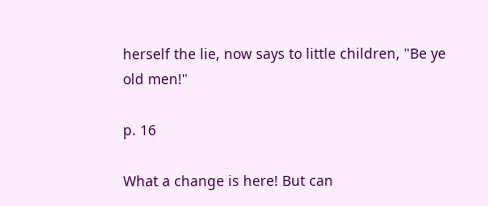herself the lie, now says to little children, "Be ye old men!"

p. 16

What a change is here! But can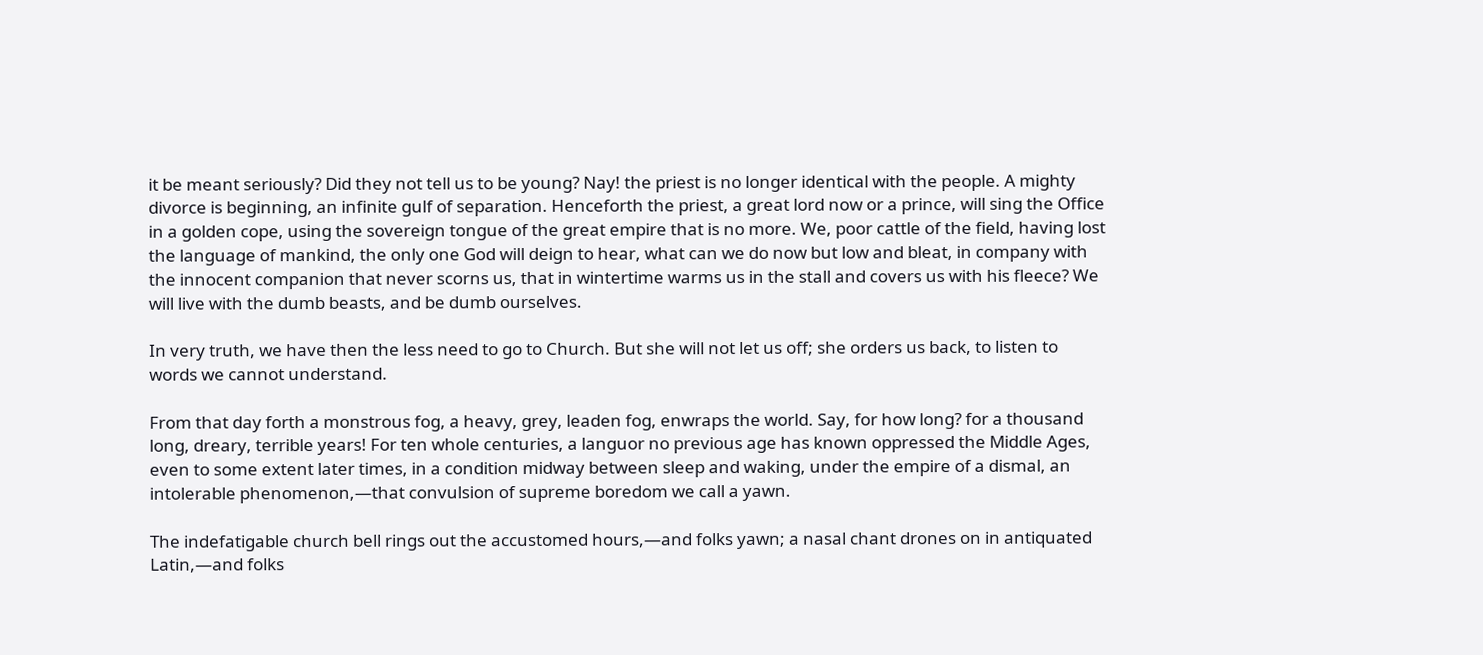it be meant seriously? Did they not tell us to be young? Nay! the priest is no longer identical with the people. A mighty divorce is beginning, an infinite gulf of separation. Henceforth the priest, a great lord now or a prince, will sing the Office in a golden cope, using the sovereign tongue of the great empire that is no more. We, poor cattle of the field, having lost the language of mankind, the only one God will deign to hear, what can we do now but low and bleat, in company with the innocent companion that never scorns us, that in wintertime warms us in the stall and covers us with his fleece? We will live with the dumb beasts, and be dumb ourselves.

In very truth, we have then the less need to go to Church. But she will not let us off; she orders us back, to listen to words we cannot understand.

From that day forth a monstrous fog, a heavy, grey, leaden fog, enwraps the world. Say, for how long? for a thousand long, dreary, terrible years! For ten whole centuries, a languor no previous age has known oppressed the Middle Ages, even to some extent later times, in a condition midway between sleep and waking, under the empire of a dismal, an intolerable phenomenon,—that convulsion of supreme boredom we call a yawn.

The indefatigable church bell rings out the accustomed hours,—and folks yawn; a nasal chant drones on in antiquated Latin,—and folks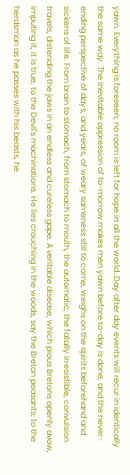yawn. Everything is foreseen; no room is left for hope in all the world. Day after day events will recur in identically the same way. The inevitable oppression of to-morrow makes men yawn before to-day is done, and the never-ending perspective of days, and years, of weary sameness still to come, weighs on the spirits beforehand and sickens of life. From brain to stomach, from stomach to mouth, the automatic, the fatally irresistible, convulsion travels, distending the jaws in an endless and cureless gape. A veritable disease, which pious Bretons openly avow, imputing it, it is true, to the Devil's machinations. He lies crouching in the woods, say the Breton peasants; to the herdsman as he passes with his beasts, he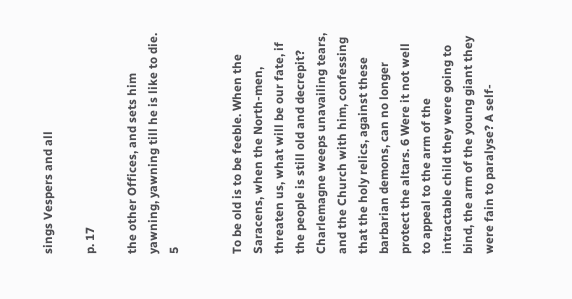sings Vespers and all

p. 17

the other Offices, and sets him yawning, yawning till he is like to die. 5


To be old is to be feeble. When the Saracens, when the North-men, threaten us, what will be our fate, if the people is still old and decrepit? Charlemagne weeps unavailing tears, and the Church with him, confessing that the holy relics, against these barbarian demons, can no longer protect the altars. 6 Were it not well to appeal to the arm of the intractable child they were going to bind, the arm of the young giant they were fain to paralyse? A self-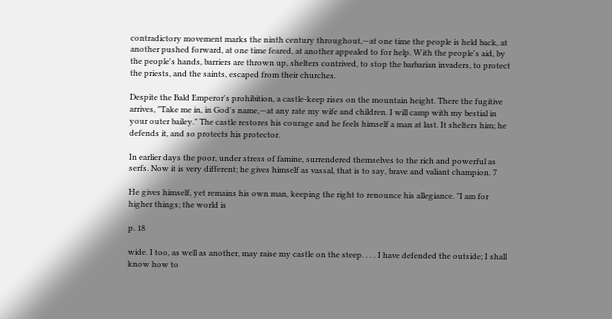contradictory movement marks the ninth century throughout,—at one time the people is held back, at another pushed forward, at one time feared, at another appealed to for help. With the people's aid, by the people's hands, barriers are thrown up, shelters contrived, to stop the barbarian invaders, to protect the priests, and the saints, escaped from their churches.

Despite the Bald Emperor's prohibition, a castle-keep rises on the mountain height. There the fugitive arrives, "Take me in, in God's name,—at any rate my wife and children. I will camp with my bestial in your outer bailey." The castle restores his courage and he feels himself a man at last. It shelters him; he defends it, and so protects his protector.

In earlier days the poor, under stress of famine, surrendered themselves to the rich and powerful as serfs. Now it is very different; he gives himself as vassal, that is to say, brave and valiant champion. 7

He gives himself, yet remains his own man, keeping the right to renounce his allegiance. "I am for higher things; the world is

p. 18

wide. I too, as well as another, may raise my castle on the steep. . . . I have defended the outside; I shall know how to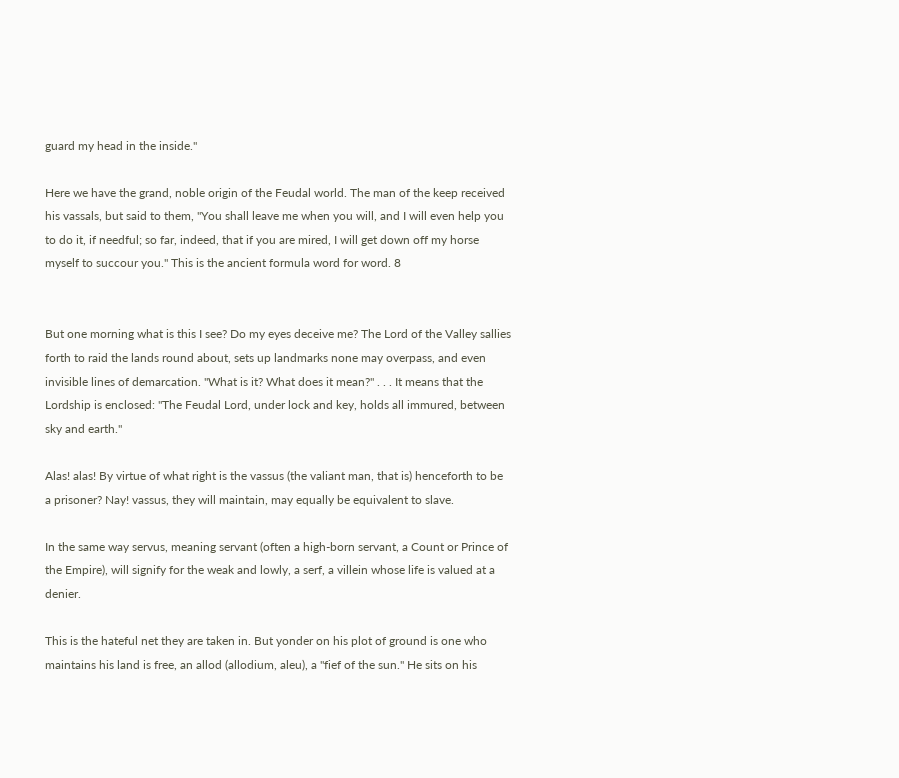guard my head in the inside."

Here we have the grand, noble origin of the Feudal world. The man of the keep received his vassals, but said to them, "You shall leave me when you will, and I will even help you to do it, if needful; so far, indeed, that if you are mired, I will get down off my horse myself to succour you." This is the ancient formula word for word. 8


But one morning what is this I see? Do my eyes deceive me? The Lord of the Valley sallies forth to raid the lands round about, sets up landmarks none may overpass, and even invisible lines of demarcation. "What is it? What does it mean?" . . . It means that the Lordship is enclosed: "The Feudal Lord, under lock and key, holds all immured, between sky and earth."

Alas! alas! By virtue of what right is the vassus (the valiant man, that is) henceforth to be a prisoner? Nay! vassus, they will maintain, may equally be equivalent to slave.

In the same way servus, meaning servant (often a high-born servant, a Count or Prince of the Empire), will signify for the weak and lowly, a serf, a villein whose life is valued at a denier.

This is the hateful net they are taken in. But yonder on his plot of ground is one who maintains his land is free, an allod (allodium, aleu), a "fief of the sun." He sits on his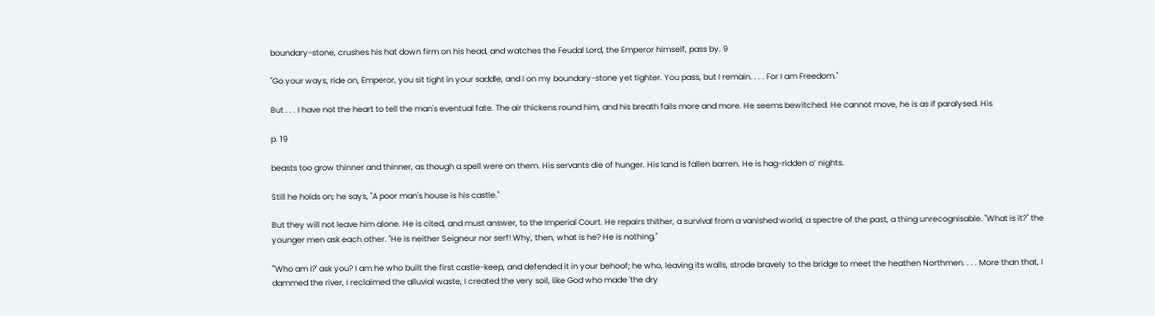boundary-stone, crushes his hat down firm on his head, and watches the Feudal Lord, the Emperor himself, pass by. 9

"Go your ways, ride on, Emperor, you sit tight in your saddle, and I on my boundary-stone yet tighter. You pass, but I remain. . . . For I am Freedom."

But . . . I have not the heart to tell the man's eventual fate. The air thickens round him, and his breath fails more and more. He seems bewitched. He cannot move, he is as if paralysed. His

p. 19

beasts too grow thinner and thinner, as though a spell were on them. His servants die of hunger. His land is fallen barren. He is hag-ridden o’ nights.

Still he holds on; he says, "A poor man's house is his castle."

But they will not leave him alone. He is cited, and must answer, to the Imperial Court. He repairs thither, a survival from a vanished world, a spectre of the past, a thing unrecognisable. "What is it?" the younger men ask each other. "He is neither Seigneur nor serf! Why, then, what is he? He is nothing."

"'Who am I?' ask you? I am he who built the first castle-keep, and defended it in your behoof; he who, leaving its walls, strode bravely to the bridge to meet the heathen Northmen. . . . More than that, I dammed the river, I reclaimed the alluvial waste, I created the very soil, like God who made 'the dry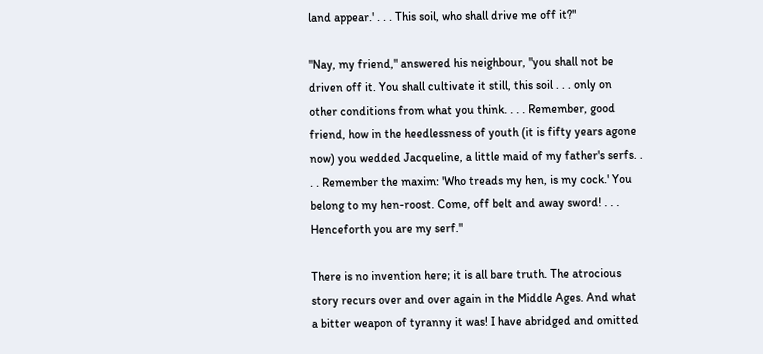land appear.' . . . This soil, who shall drive me off it?"

"Nay, my friend," answered his neighbour, "you shall not be driven off it. You shall cultivate it still, this soil . . . only on other conditions from what you think. . . . Remember, good friend, how in the heedlessness of youth (it is fifty years agone now) you wedded Jacqueline, a little maid of my father's serfs. . . . Remember the maxim: 'Who treads my hen, is my cock.' You belong to my hen-roost. Come, off belt and away sword! . . . Henceforth you are my serf."

There is no invention here; it is all bare truth. The atrocious story recurs over and over again in the Middle Ages. And what a bitter weapon of tyranny it was! I have abridged and omitted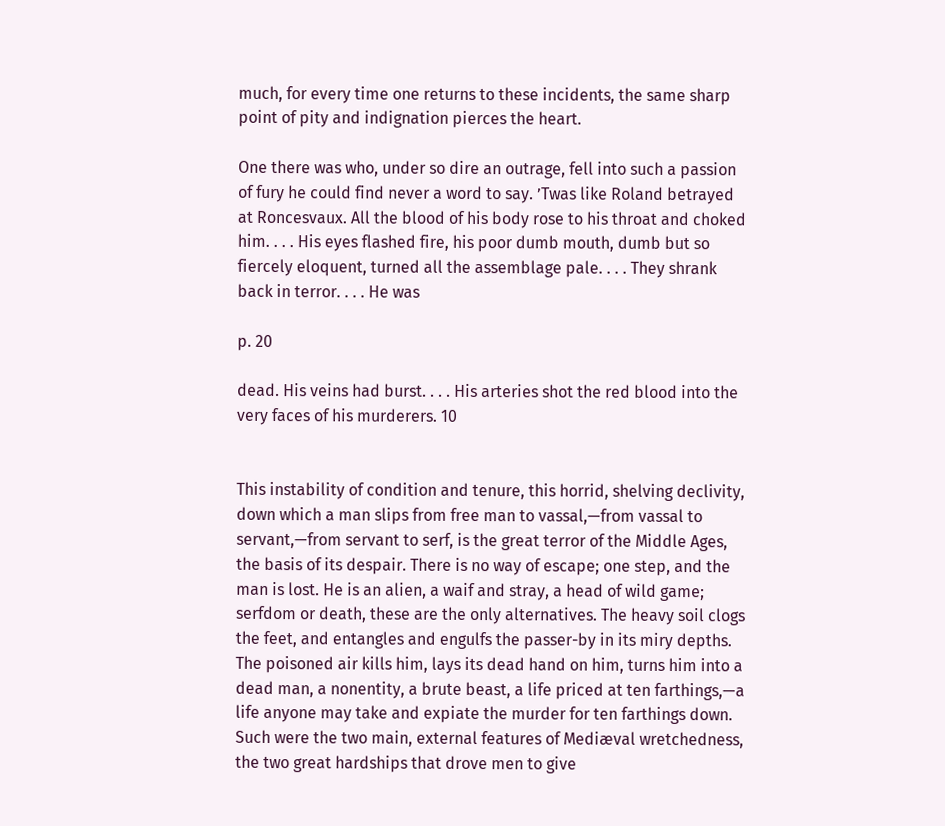much, for every time one returns to these incidents, the same sharp point of pity and indignation pierces the heart.

One there was who, under so dire an outrage, fell into such a passion of fury he could find never a word to say. ’Twas like Roland betrayed at Roncesvaux. All the blood of his body rose to his throat and choked him. . . . His eyes flashed fire, his poor dumb mouth, dumb but so fiercely eloquent, turned all the assemblage pale. . . . They shrank back in terror. . . . He was

p. 20

dead. His veins had burst. . . . His arteries shot the red blood into the very faces of his murderers. 10


This instability of condition and tenure, this horrid, shelving declivity, down which a man slips from free man to vassal,—from vassal to servant,—from servant to serf, is the great terror of the Middle Ages, the basis of its despair. There is no way of escape; one step, and the man is lost. He is an alien, a waif and stray, a head of wild game; serfdom or death, these are the only alternatives. The heavy soil clogs the feet, and entangles and engulfs the passer-by in its miry depths. The poisoned air kills him, lays its dead hand on him, turns him into a dead man, a nonentity, a brute beast, a life priced at ten farthings,—a life anyone may take and expiate the murder for ten farthings down. Such were the two main, external features of Mediæval wretchedness, the two great hardships that drove men to give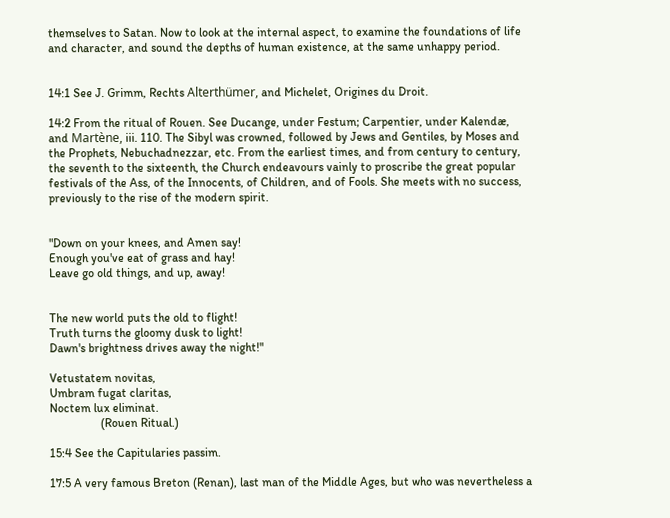themselves to Satan. Now to look at the internal aspect, to examine the foundations of life and character, and sound the depths of human existence, at the same unhappy period.


14:1 See J. Grimm, Rechts Alterthümer, and Michelet, Origines du Droit.

14:2 From the ritual of Rouen. See Ducange, under Festum; Carpentier, under Kalendæ, and Martène, iii. 110. The Sibyl was crowned, followed by Jews and Gentiles, by Moses and the Prophets, Nebuchadnezzar, etc. From the earliest times, and from century to century, the seventh to the sixteenth, the Church endeavours vainly to proscribe the great popular festivals of the Ass, of the Innocents, of Children, and of Fools. She meets with no success, previously to the rise of the modern spirit.


"Down on your knees, and Amen say!
Enough you've eat of grass and hay!
Leave go old things, and up, away!


The new world puts the old to flight!
Truth turns the gloomy dusk to light!
Dawn's brightness drives away the night!"

Vetustatem novitas,
Umbram fugat claritas,
Noctem lux eliminat.
                 (Rouen Ritual.)

15:4 See the Capitularies passim.

17:5 A very famous Breton (Renan), last man of the Middle Ages, but who was nevertheless a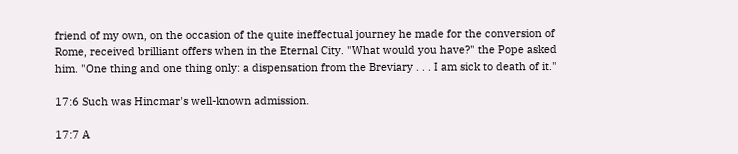friend of my own, on the occasion of the quite ineffectual journey he made for the conversion of Rome, received brilliant offers when in the Eternal City. "What would you have?" the Pope asked him. "One thing and one thing only: a dispensation from the Breviary . . . I am sick to death of it."

17:6 Such was Hincmar's well-known admission.

17:7 A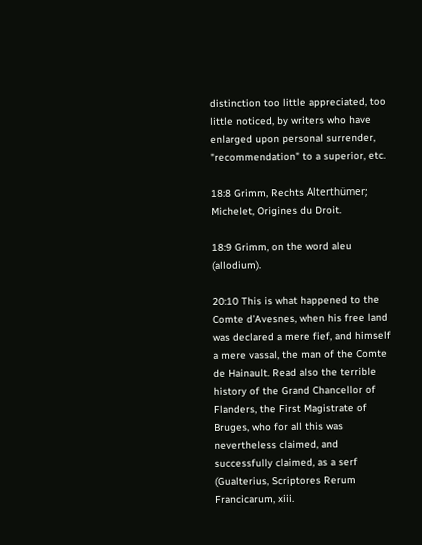distinction too little appreciated, too little noticed, by writers who have enlarged upon personal surrender, "recommendation" to a superior, etc.

18:8 Grimm, Rechts Alterthümer; Michelet, Origines du Droit.

18:9 Grimm, on the word aleu (allodium).

20:10 This is what happened to the Comte d’Avesnes, when his free land was declared a mere fief, and himself a mere vassal, the man of the Comte de Hainault. Read also the terrible history of the Grand Chancellor of Flanders, the First Magistrate of Bruges, who for all this was nevertheless claimed, and successfully claimed, as a serf (Gualterius, Scriptores Rerum Francicarum, xiii.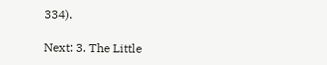334).

Next: 3. The Little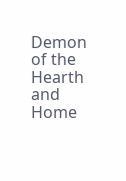Demon of the Hearth and Home